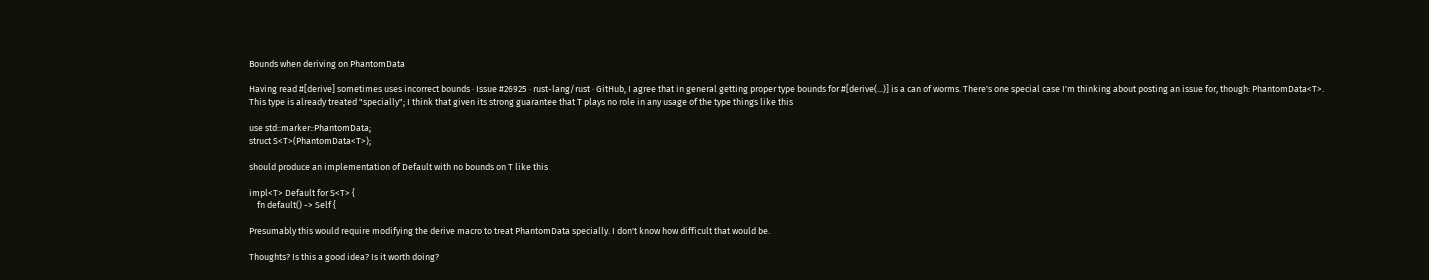Bounds when deriving on PhantomData

Having read #[derive] sometimes uses incorrect bounds · Issue #26925 · rust-lang/rust · GitHub, I agree that in general getting proper type bounds for #[derive(...)] is a can of worms. There's one special case I'm thinking about posting an issue for, though: PhantomData<T>. This type is already treated "specially"; I think that given its strong guarantee that T plays no role in any usage of the type things like this

use std::marker::PhantomData;
struct S<T>(PhantomData<T>);

should produce an implementation of Default with no bounds on T like this

impl<T> Default for S<T> {
    fn default() -> Self {

Presumably this would require modifying the derive macro to treat PhantomData specially. I don't know how difficult that would be.

Thoughts? Is this a good idea? Is it worth doing?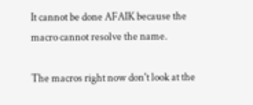It cannot be done AFAIK because the macro cannot resolve the name.

The macros right now don't look at the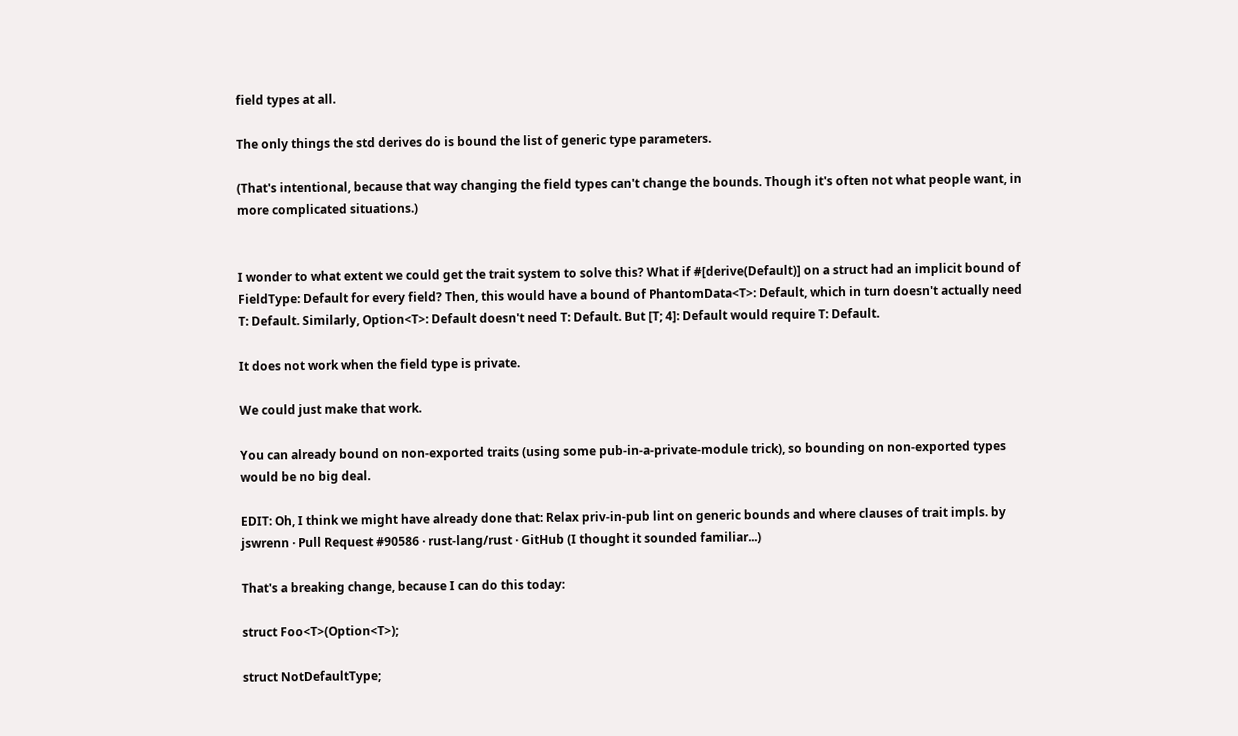field types at all.

The only things the std derives do is bound the list of generic type parameters.

(That's intentional, because that way changing the field types can't change the bounds. Though it's often not what people want, in more complicated situations.)


I wonder to what extent we could get the trait system to solve this? What if #[derive(Default)] on a struct had an implicit bound of FieldType: Default for every field? Then, this would have a bound of PhantomData<T>: Default, which in turn doesn't actually need T: Default. Similarly, Option<T>: Default doesn't need T: Default. But [T; 4]: Default would require T: Default.

It does not work when the field type is private.

We could just make that work.

You can already bound on non-exported traits (using some pub-in-a-private-module trick), so bounding on non-exported types would be no big deal.

EDIT: Oh, I think we might have already done that: Relax priv-in-pub lint on generic bounds and where clauses of trait impls. by jswrenn · Pull Request #90586 · rust-lang/rust · GitHub (I thought it sounded familiar...)

That's a breaking change, because I can do this today:

struct Foo<T>(Option<T>);

struct NotDefaultType;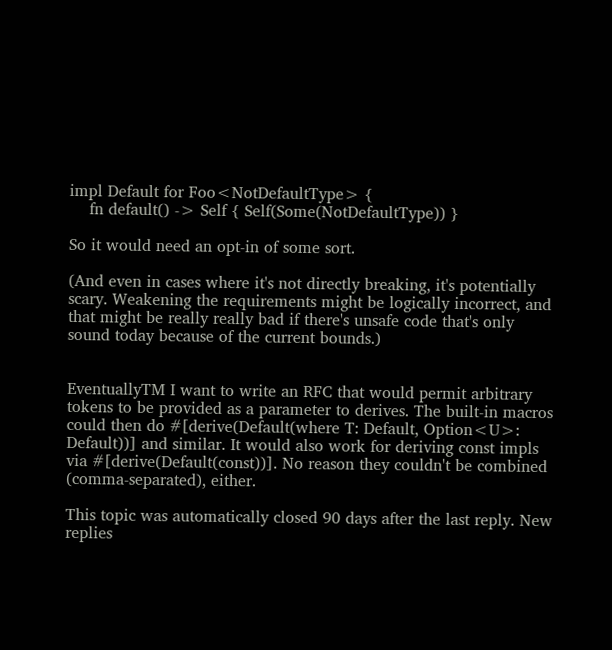impl Default for Foo<NotDefaultType> {
    fn default() -> Self { Self(Some(NotDefaultType)) }

So it would need an opt-in of some sort.

(And even in cases where it's not directly breaking, it's potentially scary. Weakening the requirements might be logically incorrect, and that might be really really bad if there's unsafe code that's only sound today because of the current bounds.)


EventuallyTM I want to write an RFC that would permit arbitrary tokens to be provided as a parameter to derives. The built-in macros could then do #[derive(Default(where T: Default, Option<U>: Default))] and similar. It would also work for deriving const impls via #[derive(Default(const))]. No reason they couldn't be combined (comma-separated), either.

This topic was automatically closed 90 days after the last reply. New replies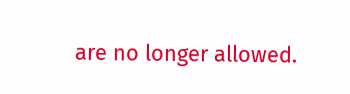are no longer allowed.